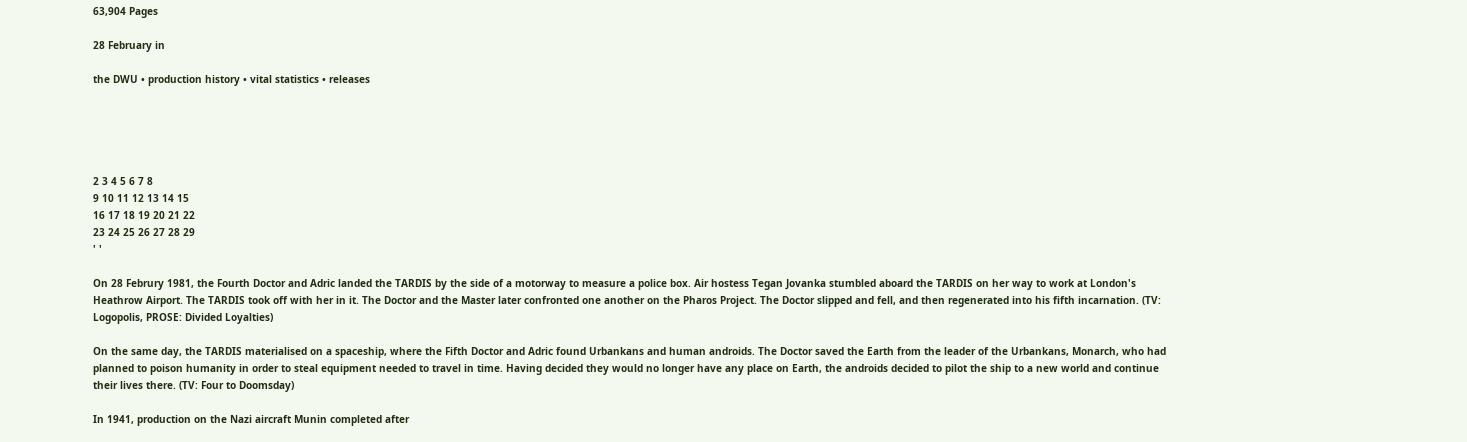63,904 Pages

28 February in

the DWU • production history • vital statistics • releases





2 3 4 5 6 7 8
9 10 11 12 13 14 15
16 17 18 19 20 21 22
23 24 25 26 27 28 29
' '

On 28 Februry 1981, the Fourth Doctor and Adric landed the TARDIS by the side of a motorway to measure a police box. Air hostess Tegan Jovanka stumbled aboard the TARDIS on her way to work at London's Heathrow Airport. The TARDIS took off with her in it. The Doctor and the Master later confronted one another on the Pharos Project. The Doctor slipped and fell, and then regenerated into his fifth incarnation. (TV: Logopolis, PROSE: Divided Loyalties)

On the same day, the TARDIS materialised on a spaceship, where the Fifth Doctor and Adric found Urbankans and human androids. The Doctor saved the Earth from the leader of the Urbankans, Monarch, who had planned to poison humanity in order to steal equipment needed to travel in time. Having decided they would no longer have any place on Earth, the androids decided to pilot the ship to a new world and continue their lives there. (TV: Four to Doomsday)

In 1941, production on the Nazi aircraft Munin completed after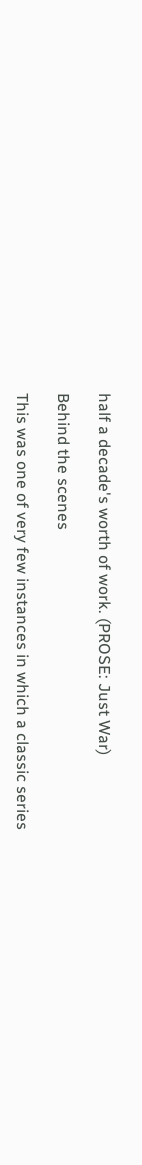half a decade's worth of work. (PROSE: Just War)

Behind the scenes

This was one of very few instances in which a classic series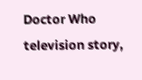Doctor Who television story,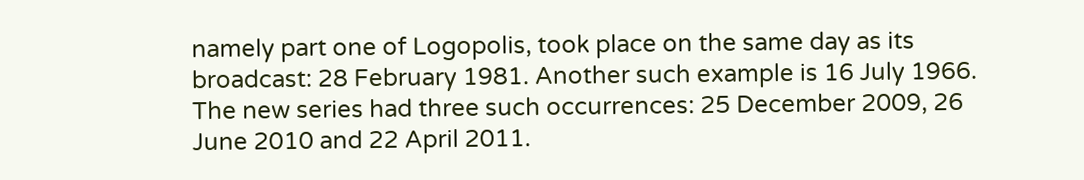namely part one of Logopolis, took place on the same day as its broadcast: 28 February 1981. Another such example is 16 July 1966. The new series had three such occurrences: 25 December 2009, 26 June 2010 and 22 April 2011.